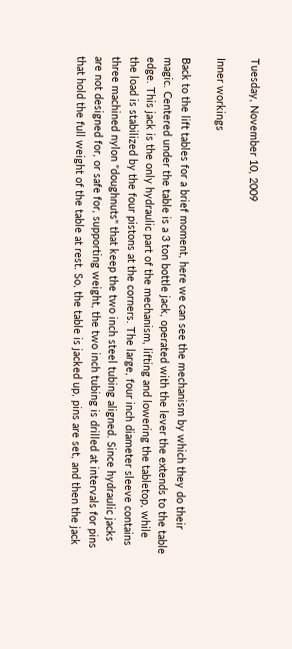Tuesday, November 10, 2009

Inner workings

Back to the lift tables for a brief moment, here we can see the mechanism by which they do their magic. Centered under the table is a 3 ton bottle jack, operated with the lever the extends to the table edge. This jack is the only hydraulic part of the mechanism, lifting and lowering the tabletop, while the load is stabilized by the four pistons at the corners. The large, four inch diameter sleeve contains three machined nylon "doughnuts" that keep the two inch steel tubing aligned. Since hydraulic jacks are not designed for, or safe for, supporting weight, the two inch tubing is drilled at intervals for pins that hold the full weight of the table at rest. So, the table is jacked up, pins are set, and then the jack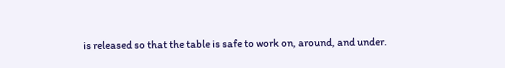is released so that the table is safe to work on, around, and under.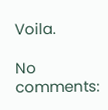Voila.

No comments: